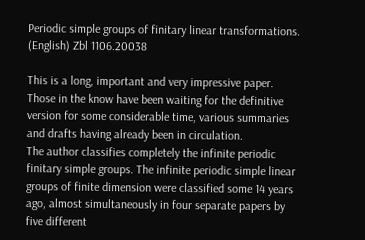Periodic simple groups of finitary linear transformations. (English) Zbl 1106.20038

This is a long, important and very impressive paper. Those in the know have been waiting for the definitive version for some considerable time, various summaries and drafts having already been in circulation.
The author classifies completely the infinite periodic finitary simple groups. The infinite periodic simple linear groups of finite dimension were classified some 14 years ago, almost simultaneously in four separate papers by five different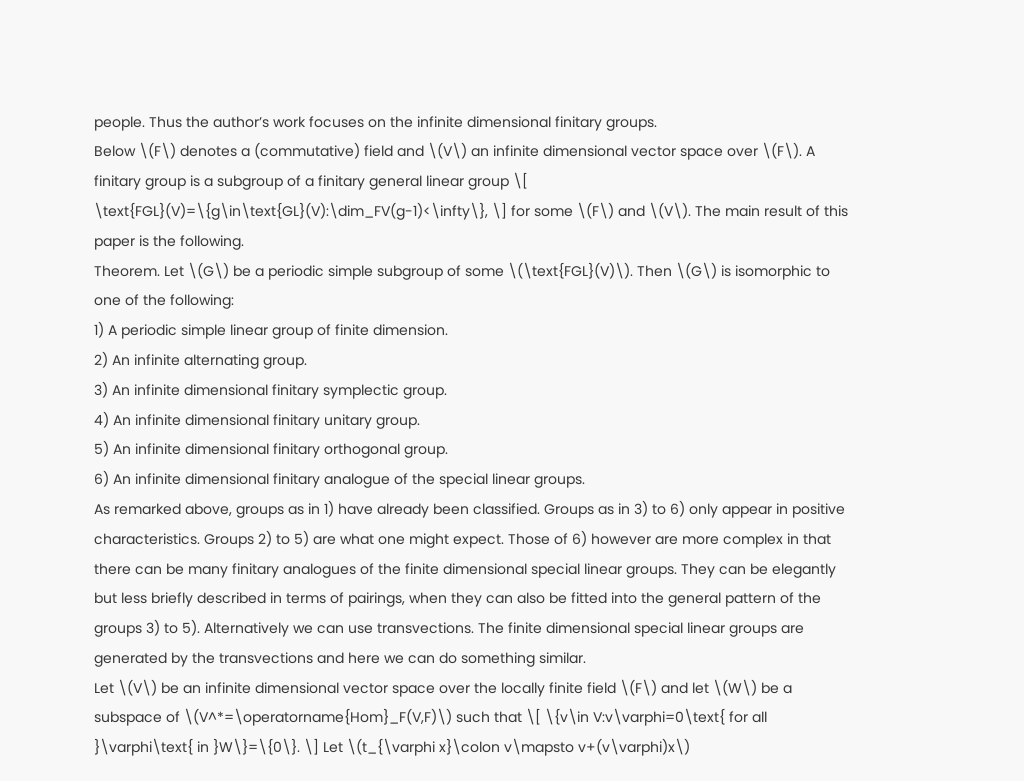people. Thus the author’s work focuses on the infinite dimensional finitary groups.
Below \(F\) denotes a (commutative) field and \(V\) an infinite dimensional vector space over \(F\). A finitary group is a subgroup of a finitary general linear group \[ \text{FGL}(V)=\{g\in\text{GL}(V):\dim_FV(g-1)<\infty\}, \] for some \(F\) and \(V\). The main result of this paper is the following.
Theorem. Let \(G\) be a periodic simple subgroup of some \(\text{FGL}(V)\). Then \(G\) is isomorphic to one of the following:
1) A periodic simple linear group of finite dimension.
2) An infinite alternating group.
3) An infinite dimensional finitary symplectic group.
4) An infinite dimensional finitary unitary group.
5) An infinite dimensional finitary orthogonal group.
6) An infinite dimensional finitary analogue of the special linear groups.
As remarked above, groups as in 1) have already been classified. Groups as in 3) to 6) only appear in positive characteristics. Groups 2) to 5) are what one might expect. Those of 6) however are more complex in that there can be many finitary analogues of the finite dimensional special linear groups. They can be elegantly but less briefly described in terms of pairings, when they can also be fitted into the general pattern of the groups 3) to 5). Alternatively we can use transvections. The finite dimensional special linear groups are generated by the transvections and here we can do something similar.
Let \(V\) be an infinite dimensional vector space over the locally finite field \(F\) and let \(W\) be a subspace of \(V^*=\operatorname{Hom}_F(V,F)\) such that \[ \{v\in V:v\varphi=0\text{ for all }\varphi\text{ in }W\}=\{0\}. \] Let \(t_{\varphi x}\colon v\mapsto v+(v\varphi)x\)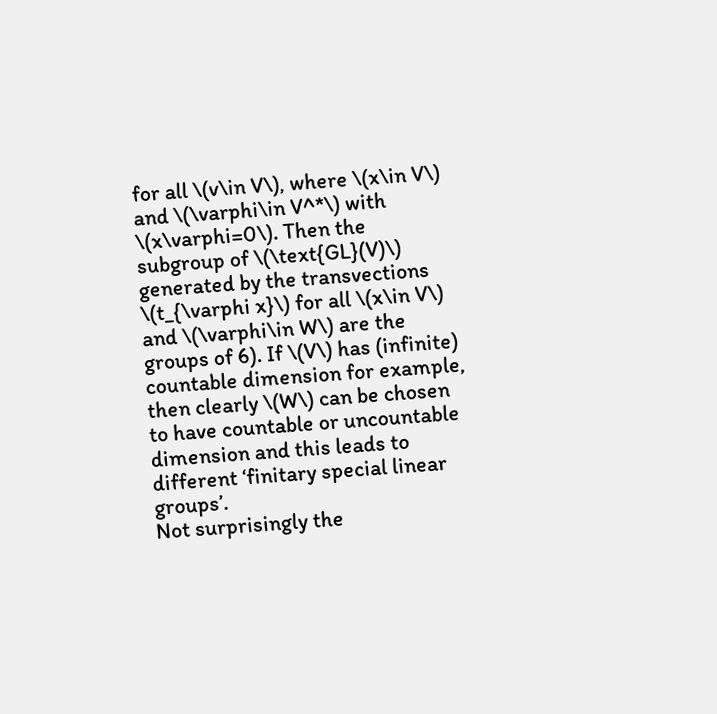for all \(v\in V\), where \(x\in V\) and \(\varphi\in V^*\) with \(x\varphi=0\). Then the subgroup of \(\text{GL}(V)\) generated by the transvections \(t_{\varphi x}\) for all \(x\in V\) and \(\varphi\in W\) are the groups of 6). If \(V\) has (infinite) countable dimension for example, then clearly \(W\) can be chosen to have countable or uncountable dimension and this leads to different ‘finitary special linear groups’.
Not surprisingly the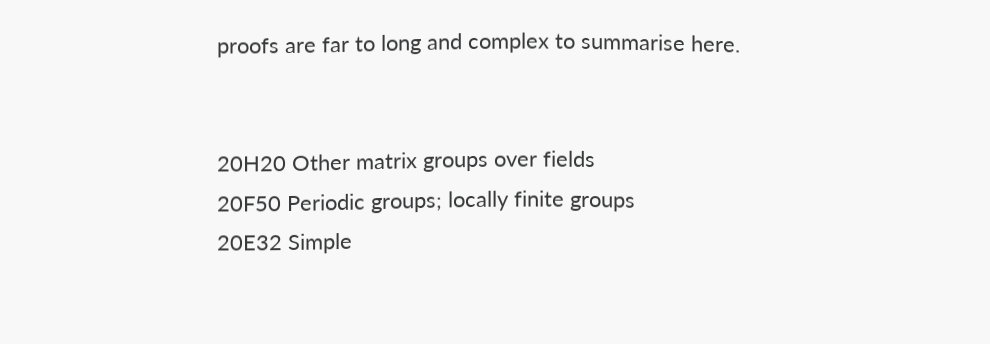proofs are far to long and complex to summarise here.


20H20 Other matrix groups over fields
20F50 Periodic groups; locally finite groups
20E32 Simple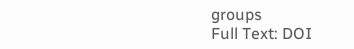groups
Full Text: DOI